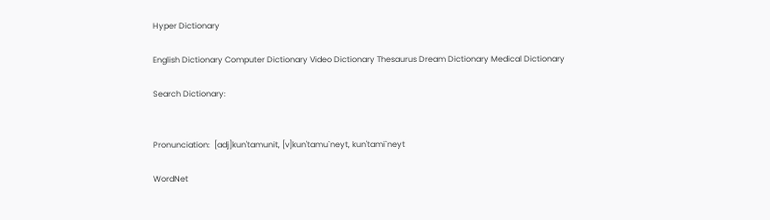Hyper Dictionary

English Dictionary Computer Dictionary Video Dictionary Thesaurus Dream Dictionary Medical Dictionary

Search Dictionary:


Pronunciation:  [adj]kun'tamunit, [v]kun'tamu`neyt, kun'tami`neyt

WordNet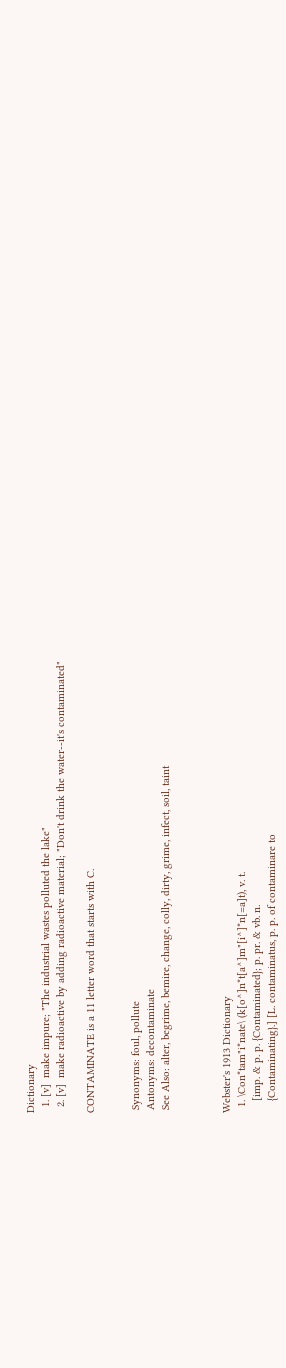Dictionary
  1. [v]  make impure; "The industrial wastes polluted the lake"
  2. [v]  make radioactive by adding radioactive material; "Don't drink the water--it's contaminated"

CONTAMINATE is a 11 letter word that starts with C.


 Synonyms: foul, pollute
 Antonyms: decontaminate
 See Also: alter, begrime, bemire, change, colly, dirty, grime, infect, soil, taint



Webster's 1913 Dictionary
  1. \Con*tam"i*nate\ (k[o^]n*t[a^]m"[i^]*n[=a]t), v. t.
    [imp. & p. p. {Contaminated}; p. pr. & vb. n.
    {Contaminating}.] [L. contaminatus, p. p. of contaminare to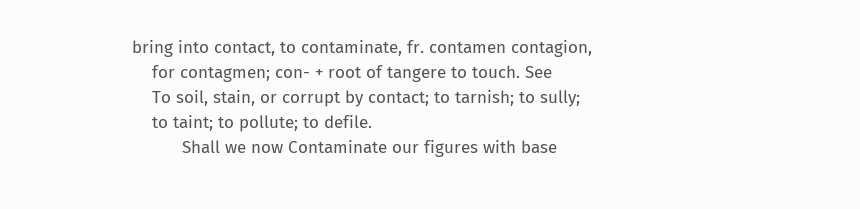bring into contact, to contaminate, fr. contamen contagion,
    for contagmen; con- + root of tangere to touch. See
    To soil, stain, or corrupt by contact; to tarnish; to sully;
    to taint; to pollute; to defile.
          Shall we now Contaminate our figures with base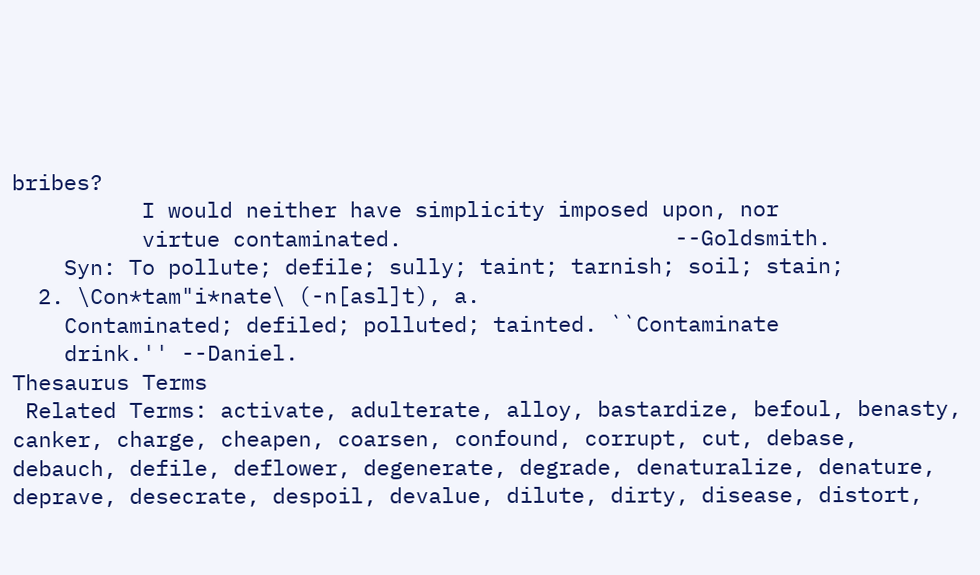bribes?
          I would neither have simplicity imposed upon, nor
          virtue contaminated.                     --Goldsmith.
    Syn: To pollute; defile; sully; taint; tarnish; soil; stain;
  2. \Con*tam"i*nate\ (-n[asl]t), a.
    Contaminated; defiled; polluted; tainted. ``Contaminate
    drink.'' --Daniel.
Thesaurus Terms
 Related Terms: activate, adulterate, alloy, bastardize, befoul, benasty, canker, charge, cheapen, coarsen, confound, corrupt, cut, debase, debauch, defile, deflower, degenerate, degrade, denaturalize, denature, deprave, desecrate, despoil, devalue, dilute, dirty, disease, distort,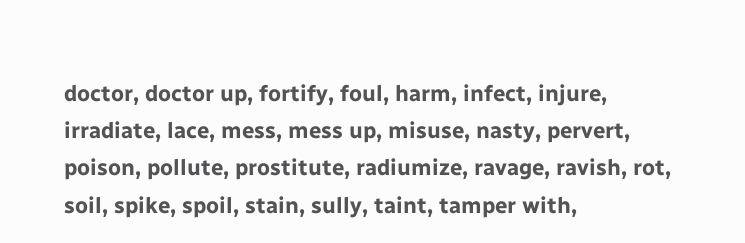doctor, doctor up, fortify, foul, harm, infect, injure, irradiate, lace, mess, mess up, misuse, nasty, pervert, poison, pollute, prostitute, radiumize, ravage, ravish, rot, soil, spike, spoil, stain, sully, taint, tamper with,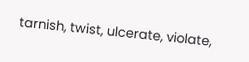tarnish, twist, ulcerate, violate,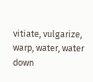vitiate, vulgarize, warp, water, water down